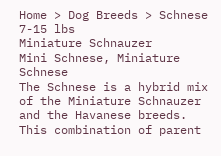Home > Dog Breeds > Schnese
7-15 lbs
Miniature Schnauzer
Mini Schnese, Miniature Schnese
The Schnese is a hybrid mix of the Miniature Schnauzer and the Havanese breeds.  This combination of parent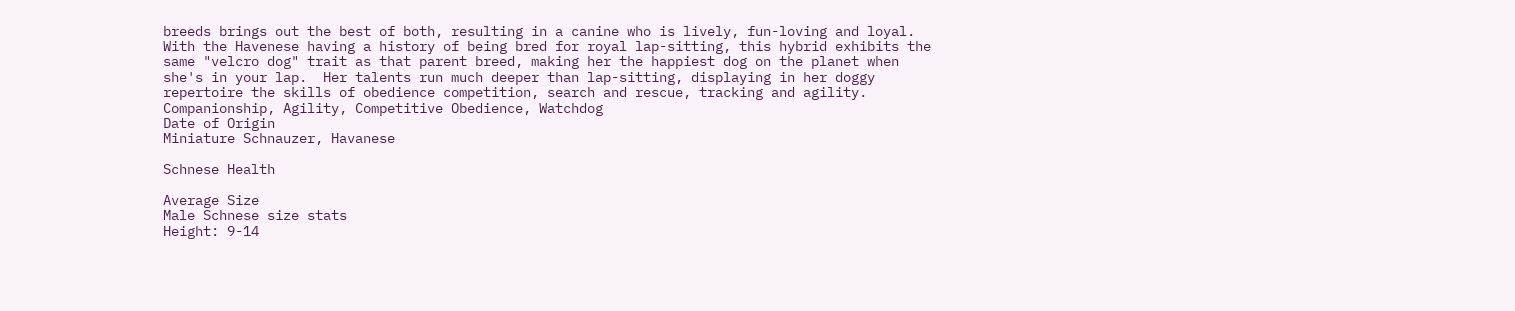breeds brings out the best of both, resulting in a canine who is lively, fun-loving and loyal.  With the Havenese having a history of being bred for royal lap-sitting, this hybrid exhibits the same "velcro dog" trait as that parent breed, making her the happiest dog on the planet when she's in your lap.  Her talents run much deeper than lap-sitting, displaying in her doggy repertoire the skills of obedience competition, search and rescue, tracking and agility.
Companionship, Agility, Competitive Obedience, Watchdog
Date of Origin
Miniature Schnauzer, Havanese

Schnese Health

Average Size
Male Schnese size stats
Height: 9-14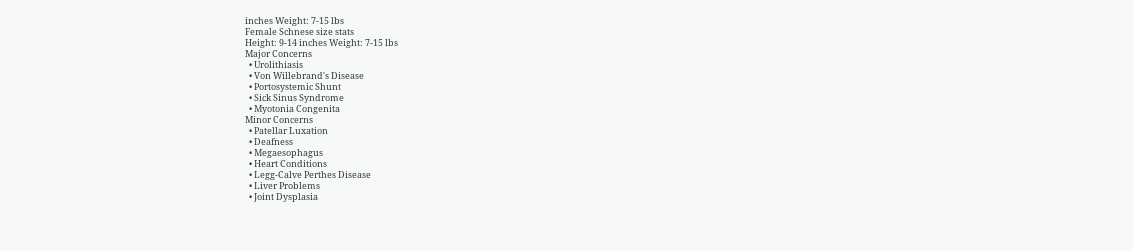inches Weight: 7-15 lbs
Female Schnese size stats
Height: 9-14 inches Weight: 7-15 lbs
Major Concerns
  • Urolithiasis
  • Von Willebrand's Disease
  • Portosystemic Shunt
  • Sick Sinus Syndrome
  • Myotonia Congenita
Minor Concerns
  • Patellar Luxation
  • Deafness
  • Megaesophagus
  • Heart Conditions
  • Legg-Calve Perthes Disease
  • Liver Problems
  • Joint Dysplasia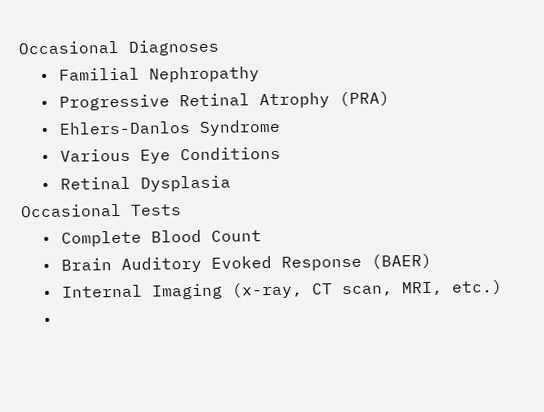Occasional Diagnoses
  • Familial Nephropathy
  • Progressive Retinal Atrophy (PRA)
  • Ehlers-Danlos Syndrome
  • Various Eye Conditions
  • Retinal Dysplasia
Occasional Tests
  • Complete Blood Count
  • Brain Auditory Evoked Response (BAER)
  • Internal Imaging (x-ray, CT scan, MRI, etc.)
  •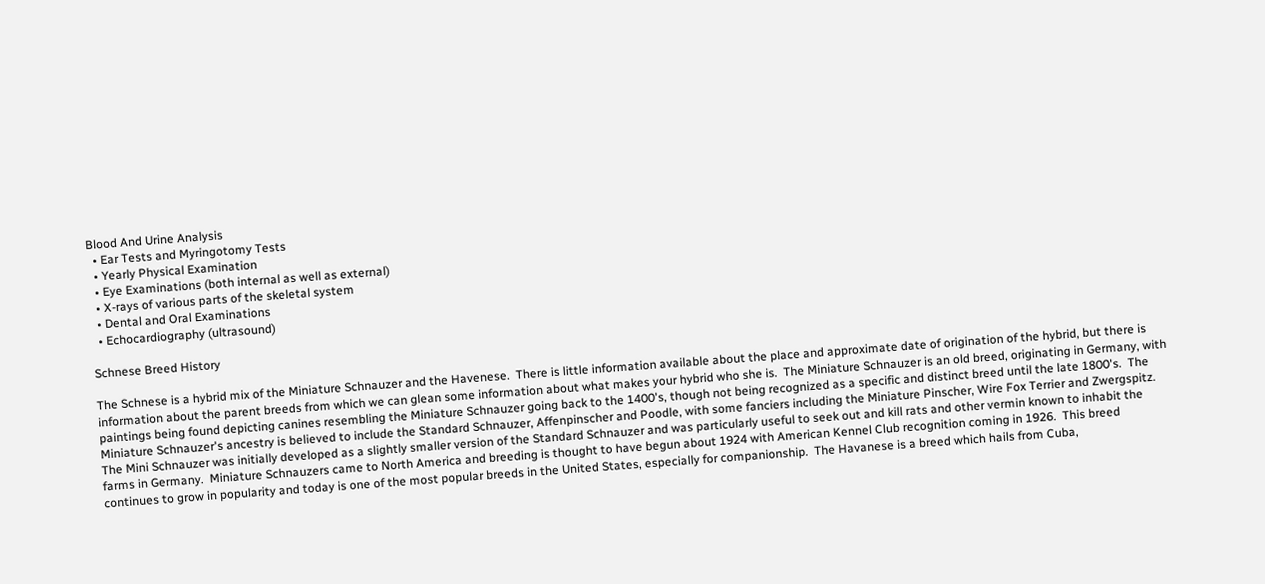Blood And Urine Analysis
  • Ear Tests and Myringotomy Tests
  • Yearly Physical Examination
  • Eye Examinations (both internal as well as external)
  • X-rays of various parts of the skeletal system
  • Dental and Oral Examinations
  • Echocardiography (ultrasound)

Schnese Breed History

The Schnese is a hybrid mix of the Miniature Schnauzer and the Havenese.  There is little information available about the place and approximate date of origination of the hybrid, but there is information about the parent breeds from which we can glean some information about what makes your hybrid who she is.  The Miniature Schnauzer is an old breed, originating in Germany, with paintings being found depicting canines resembling the Miniature Schnauzer going back to the 1400's, though not being recognized as a specific and distinct breed until the late 1800's.  The Miniature Schnauzer's ancestry is believed to include the Standard Schnauzer, Affenpinscher and Poodle, with some fanciers including the Miniature Pinscher, Wire Fox Terrier and Zwergspitz.  The Mini Schnauzer was initially developed as a slightly smaller version of the Standard Schnauzer and was particularly useful to seek out and kill rats and other vermin known to inhabit the farms in Germany.  Miniature Schnauzers came to North America and breeding is thought to have begun about 1924 with American Kennel Club recognition coming in 1926.  This breed continues to grow in popularity and today is one of the most popular breeds in the United States, especially for companionship.  The Havanese is a breed which hails from Cuba,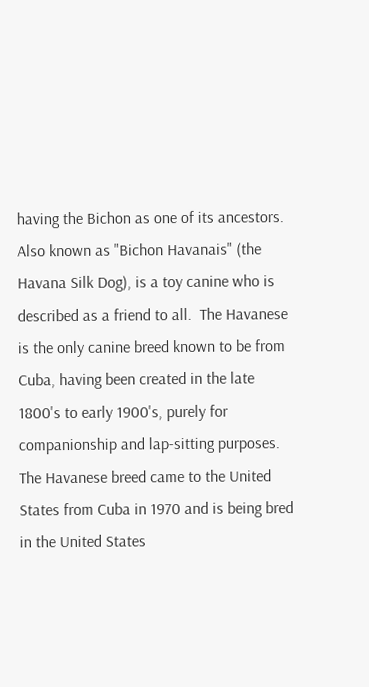having the Bichon as one of its ancestors.  Also known as "Bichon Havanais" (the Havana Silk Dog), is a toy canine who is described as a friend to all.  The Havanese is the only canine breed known to be from Cuba, having been created in the late 1800's to early 1900's, purely for companionship and lap-sitting purposes. The Havanese breed came to the United States from Cuba in 1970 and is being bred in the United States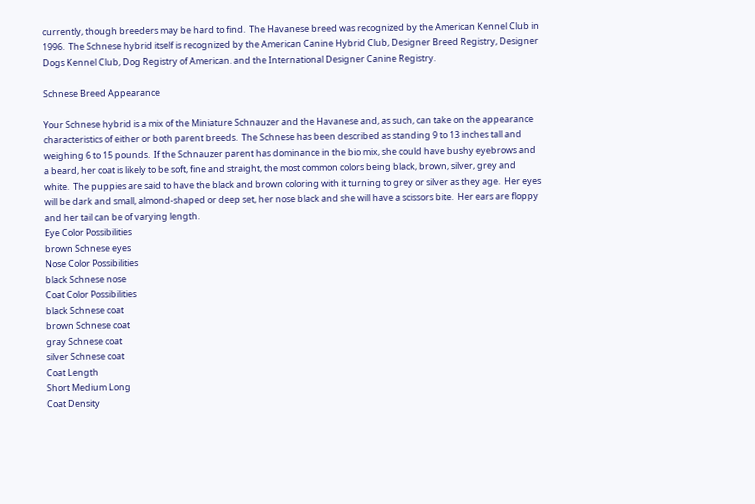currently, though breeders may be hard to find.  The Havanese breed was recognized by the American Kennel Club in 1996.  The Schnese hybrid itself is recognized by the American Canine Hybrid Club, Designer Breed Registry, Designer Dogs Kennel Club, Dog Registry of American. and the International Designer Canine Registry.

Schnese Breed Appearance

Your Schnese hybrid is a mix of the Miniature Schnauzer and the Havanese and, as such, can take on the appearance characteristics of either or both parent breeds.  The Schnese has been described as standing 9 to 13 inches tall and weighing 6 to 15 pounds.  If the Schnauzer parent has dominance in the bio mix, she could have bushy eyebrows and a beard, her coat is likely to be soft, fine and straight, the most common colors being black, brown, silver, grey and white.  The puppies are said to have the black and brown coloring with it turning to grey or silver as they age.  Her eyes will be dark and small, almond-shaped or deep set, her nose black and she will have a scissors bite.  Her ears are floppy and her tail can be of varying length.
Eye Color Possibilities
brown Schnese eyes
Nose Color Possibilities
black Schnese nose
Coat Color Possibilities
black Schnese coat
brown Schnese coat
gray Schnese coat
silver Schnese coat
Coat Length
Short Medium Long
Coat Density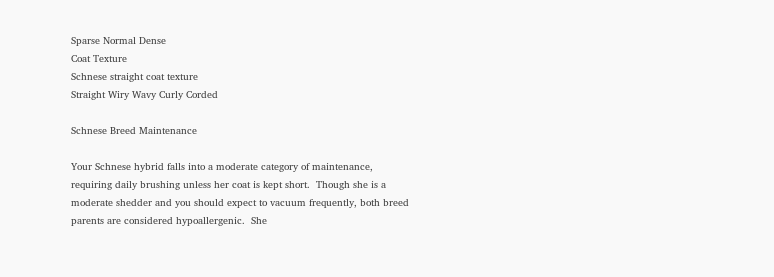Sparse Normal Dense
Coat Texture
Schnese straight coat texture
Straight Wiry Wavy Curly Corded

Schnese Breed Maintenance

Your Schnese hybrid falls into a moderate category of maintenance, requiring daily brushing unless her coat is kept short.  Though she is a moderate shedder and you should expect to vacuum frequently, both breed parents are considered hypoallergenic.  She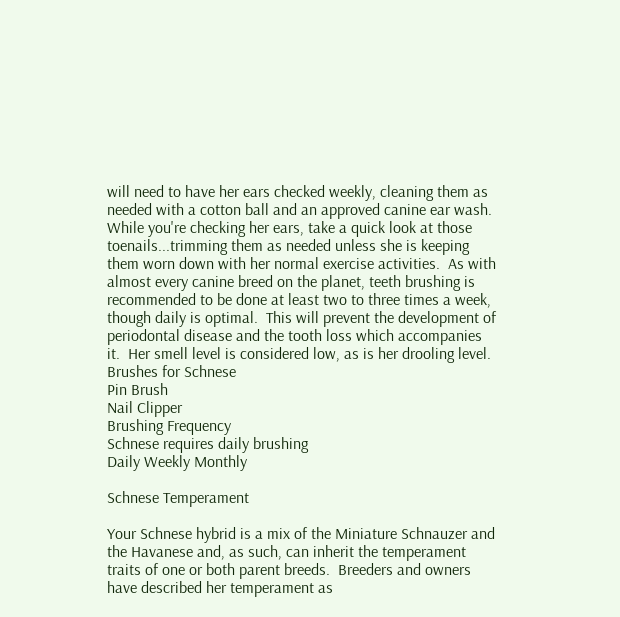will need to have her ears checked weekly, cleaning them as needed with a cotton ball and an approved canine ear wash.  While you're checking her ears, take a quick look at those toenails...trimming them as needed unless she is keeping them worn down with her normal exercise activities.  As with almost every canine breed on the planet, teeth brushing is recommended to be done at least two to three times a week, though daily is optimal.  This will prevent the development of periodontal disease and the tooth loss which accompanies it.  Her smell level is considered low, as is her drooling level.
Brushes for Schnese
Pin Brush
Nail Clipper
Brushing Frequency
Schnese requires daily brushing
Daily Weekly Monthly

Schnese Temperament

Your Schnese hybrid is a mix of the Miniature Schnauzer and the Havanese and, as such, can inherit the temperament traits of one or both parent breeds.  Breeders and owners have described her temperament as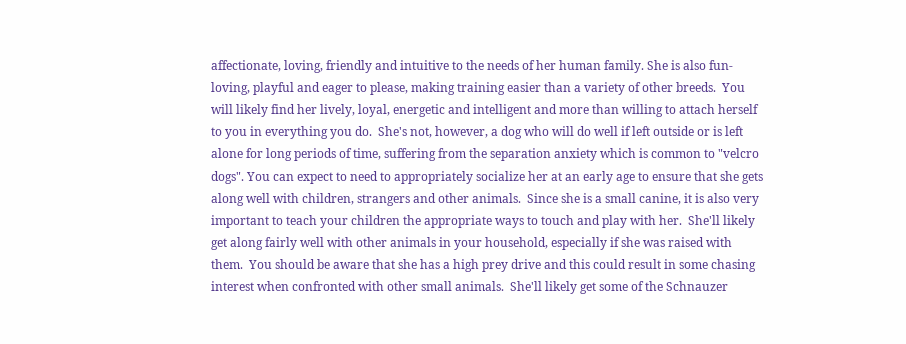affectionate, loving, friendly and intuitive to the needs of her human family. She is also fun-loving, playful and eager to please, making training easier than a variety of other breeds.  You will likely find her lively, loyal, energetic and intelligent and more than willing to attach herself to you in everything you do.  She's not, however, a dog who will do well if left outside or is left alone for long periods of time, suffering from the separation anxiety which is common to "velcro dogs". You can expect to need to appropriately socialize her at an early age to ensure that she gets along well with children, strangers and other animals.  Since she is a small canine, it is also very important to teach your children the appropriate ways to touch and play with her.  She'll likely get along fairly well with other animals in your household, especially if she was raised with them.  You should be aware that she has a high prey drive and this could result in some chasing interest when confronted with other small animals.  She'll likely get some of the Schnauzer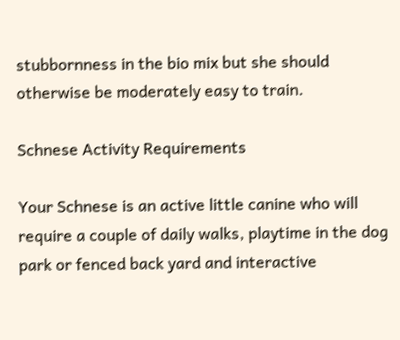stubbornness in the bio mix but she should otherwise be moderately easy to train.

Schnese Activity Requirements

Your Schnese is an active little canine who will require a couple of daily walks, playtime in the dog park or fenced back yard and interactive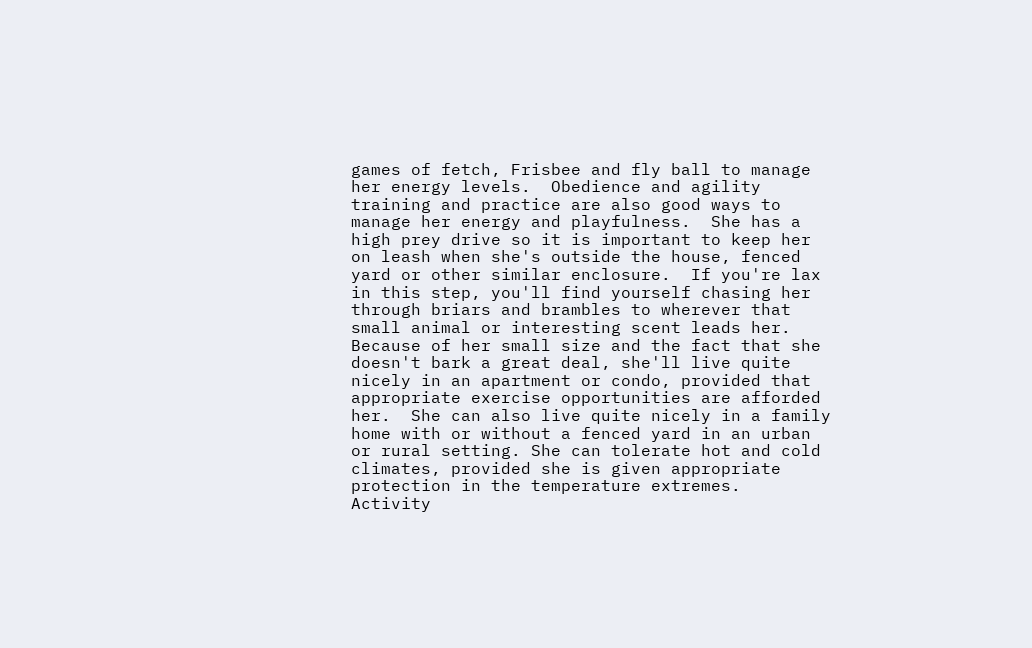games of fetch, Frisbee and fly ball to manage her energy levels.  Obedience and agility training and practice are also good ways to manage her energy and playfulness.  She has a high prey drive so it is important to keep her on leash when she's outside the house, fenced yard or other similar enclosure.  If you're lax in this step, you'll find yourself chasing her through briars and brambles to wherever that small animal or interesting scent leads her.  Because of her small size and the fact that she doesn't bark a great deal, she'll live quite nicely in an apartment or condo, provided that appropriate exercise opportunities are afforded her.  She can also live quite nicely in a family home with or without a fenced yard in an urban or rural setting. She can tolerate hot and cold climates, provided she is given appropriate protection in the temperature extremes.
Activity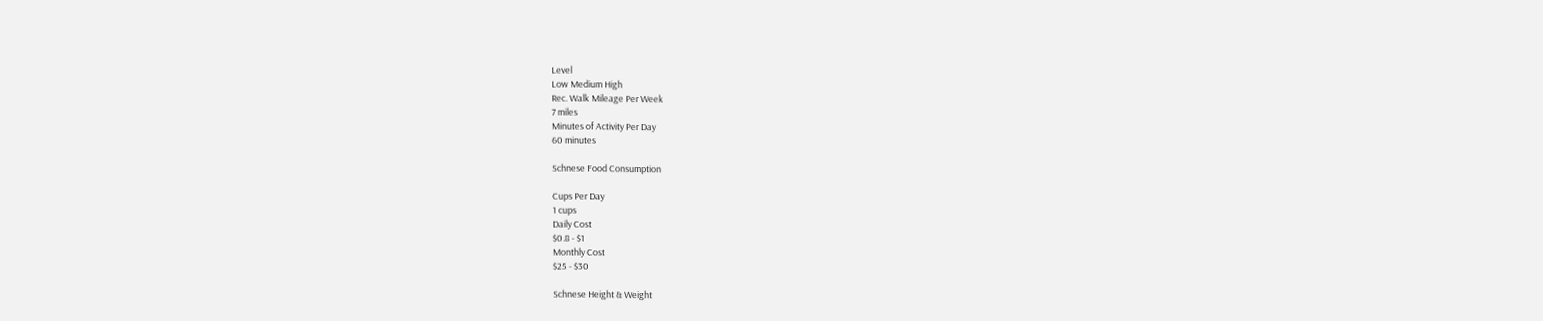Level
Low Medium High
Rec. Walk Mileage Per Week
7 miles
Minutes of Activity Per Day
60 minutes

Schnese Food Consumption

Cups Per Day
1 cups
Daily Cost
$0.8 - $1
Monthly Cost
$25 - $30

Schnese Height & Weight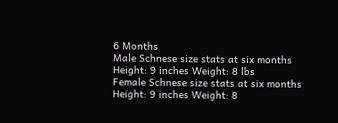6 Months
Male Schnese size stats at six months
Height: 9 inches Weight: 8 lbs
Female Schnese size stats at six months
Height: 9 inches Weight: 8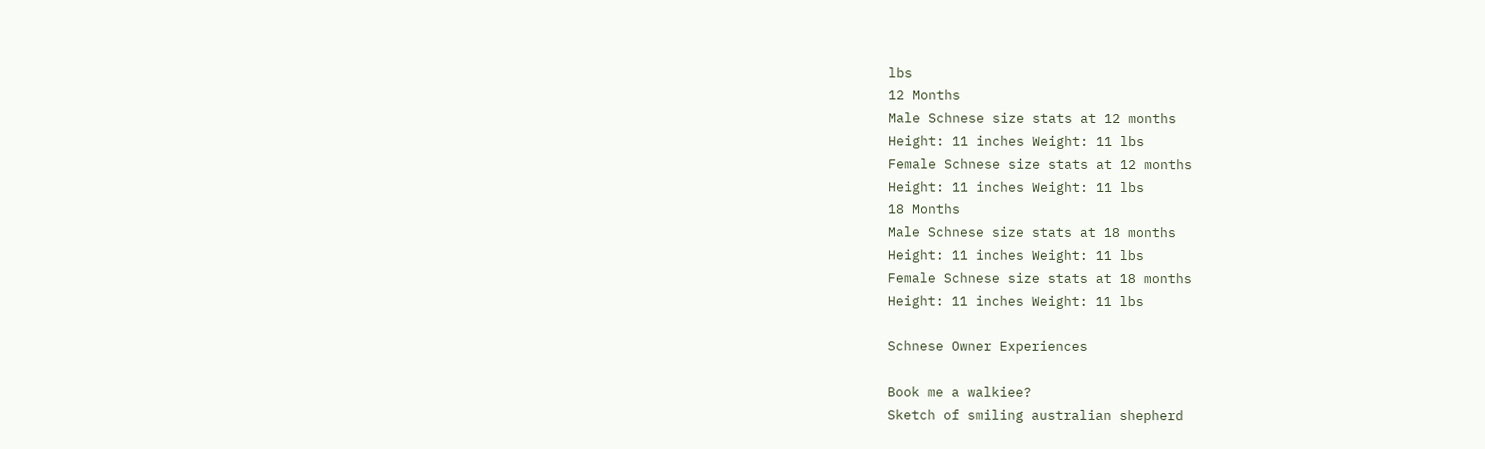lbs
12 Months
Male Schnese size stats at 12 months
Height: 11 inches Weight: 11 lbs
Female Schnese size stats at 12 months
Height: 11 inches Weight: 11 lbs
18 Months
Male Schnese size stats at 18 months
Height: 11 inches Weight: 11 lbs
Female Schnese size stats at 18 months
Height: 11 inches Weight: 11 lbs

Schnese Owner Experiences

Book me a walkiee?
Sketch of smiling australian shepherd